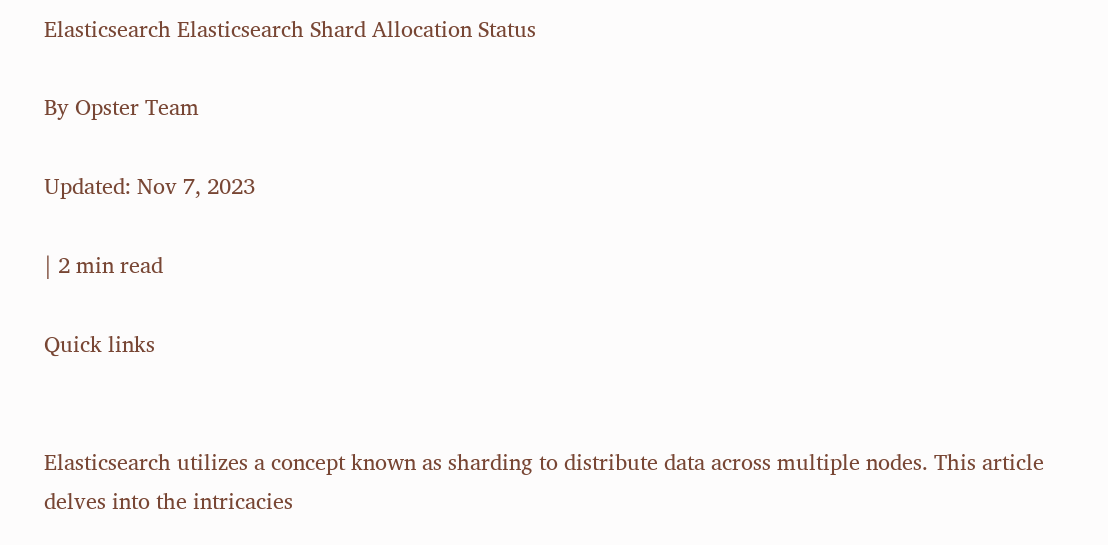Elasticsearch Elasticsearch Shard Allocation Status

By Opster Team

Updated: Nov 7, 2023

| 2 min read

Quick links


Elasticsearch utilizes a concept known as sharding to distribute data across multiple nodes. This article delves into the intricacies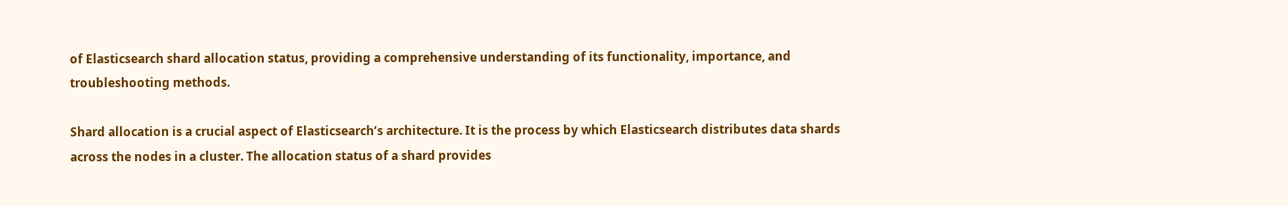of Elasticsearch shard allocation status, providing a comprehensive understanding of its functionality, importance, and troubleshooting methods.

Shard allocation is a crucial aspect of Elasticsearch’s architecture. It is the process by which Elasticsearch distributes data shards across the nodes in a cluster. The allocation status of a shard provides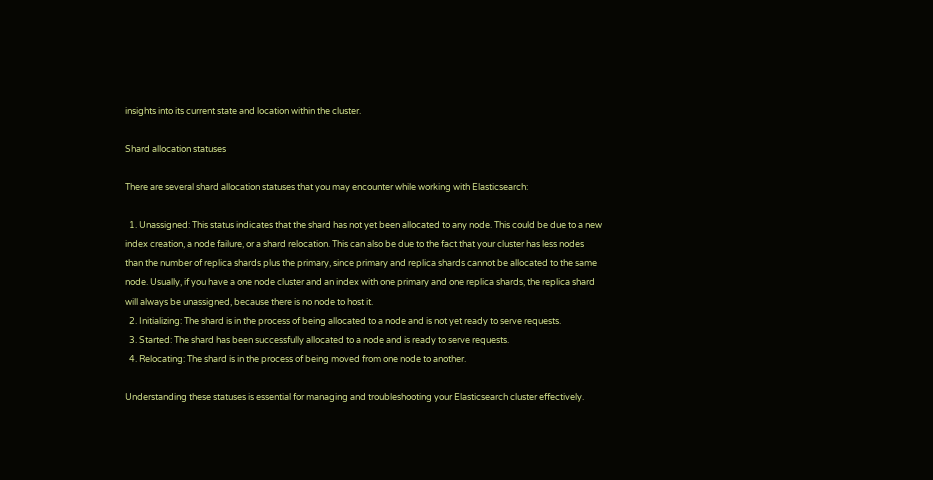insights into its current state and location within the cluster.

Shard allocation statuses

There are several shard allocation statuses that you may encounter while working with Elasticsearch:

  1. Unassigned: This status indicates that the shard has not yet been allocated to any node. This could be due to a new index creation, a node failure, or a shard relocation. This can also be due to the fact that your cluster has less nodes than the number of replica shards plus the primary, since primary and replica shards cannot be allocated to the same node. Usually, if you have a one node cluster and an index with one primary and one replica shards, the replica shard will always be unassigned, because there is no node to host it.
  2. Initializing: The shard is in the process of being allocated to a node and is not yet ready to serve requests.
  3. Started: The shard has been successfully allocated to a node and is ready to serve requests.
  4. Relocating: The shard is in the process of being moved from one node to another.

Understanding these statuses is essential for managing and troubleshooting your Elasticsearch cluster effectively.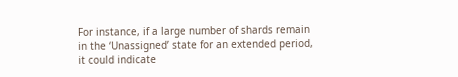For instance, if a large number of shards remain in the ‘Unassigned’ state for an extended period, it could indicate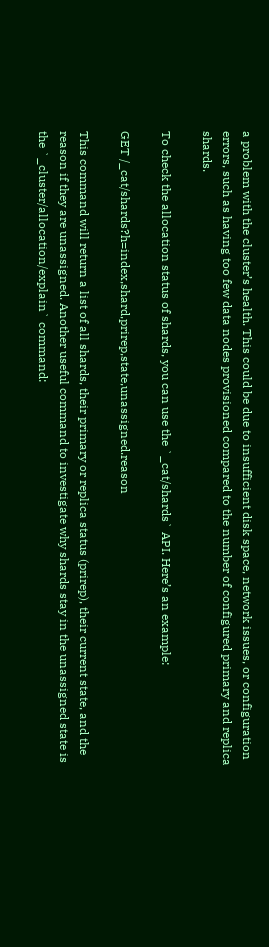a problem with the cluster’s health. This could be due to insufficient disk space, network issues, or configuration errors, such as having too few data nodes provisioned compared to the number of configured primary and replica shards.

To check the allocation status of shards, you can use the `_cat/shards` API. Here’s an example:

GET /_cat/shards?h=index,shard,prirep,state,unassigned.reason

This command will return a list of all shards, their primary or replica status (prirep), their current state, and the reason if they are unassigned. Another useful command to investigate why shards stay in the unassigned state is the `_cluster/allocation/explain` command: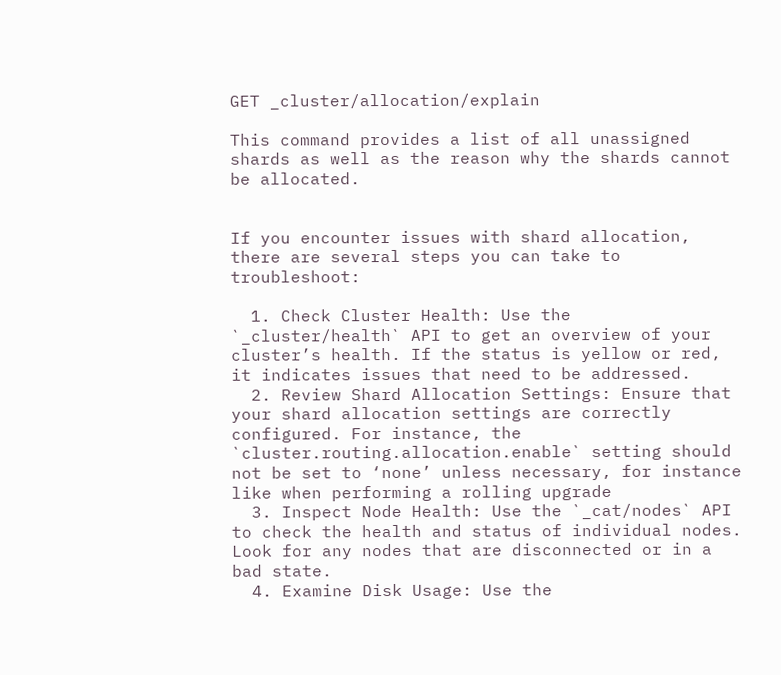GET _cluster/allocation/explain

This command provides a list of all unassigned shards as well as the reason why the shards cannot be allocated.


If you encounter issues with shard allocation, there are several steps you can take to troubleshoot:

  1. Check Cluster Health: Use the `_cluster/health` API to get an overview of your cluster’s health. If the status is yellow or red, it indicates issues that need to be addressed.
  2. Review Shard Allocation Settings: Ensure that your shard allocation settings are correctly configured. For instance, the `cluster.routing.allocation.enable` setting should not be set to ‘none’ unless necessary, for instance like when performing a rolling upgrade
  3. Inspect Node Health: Use the `_cat/nodes` API to check the health and status of individual nodes. Look for any nodes that are disconnected or in a bad state.
  4. Examine Disk Usage: Use the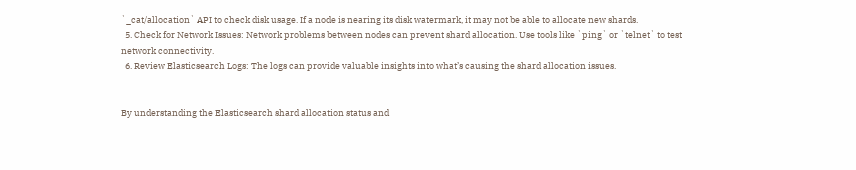`_cat/allocation` API to check disk usage. If a node is nearing its disk watermark, it may not be able to allocate new shards.
  5. Check for Network Issues: Network problems between nodes can prevent shard allocation. Use tools like `ping` or `telnet` to test network connectivity.
  6. Review Elasticsearch Logs: The logs can provide valuable insights into what’s causing the shard allocation issues.


By understanding the Elasticsearch shard allocation status and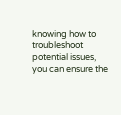knowing how to troubleshoot potential issues, you can ensure the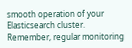smooth operation of your Elasticsearch cluster. Remember, regular monitoring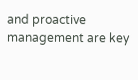and proactive management are key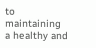to maintaining a healthy and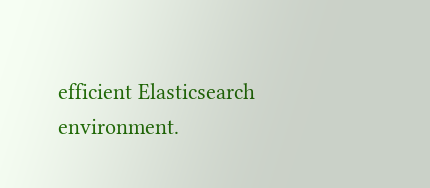efficient Elasticsearch environment.